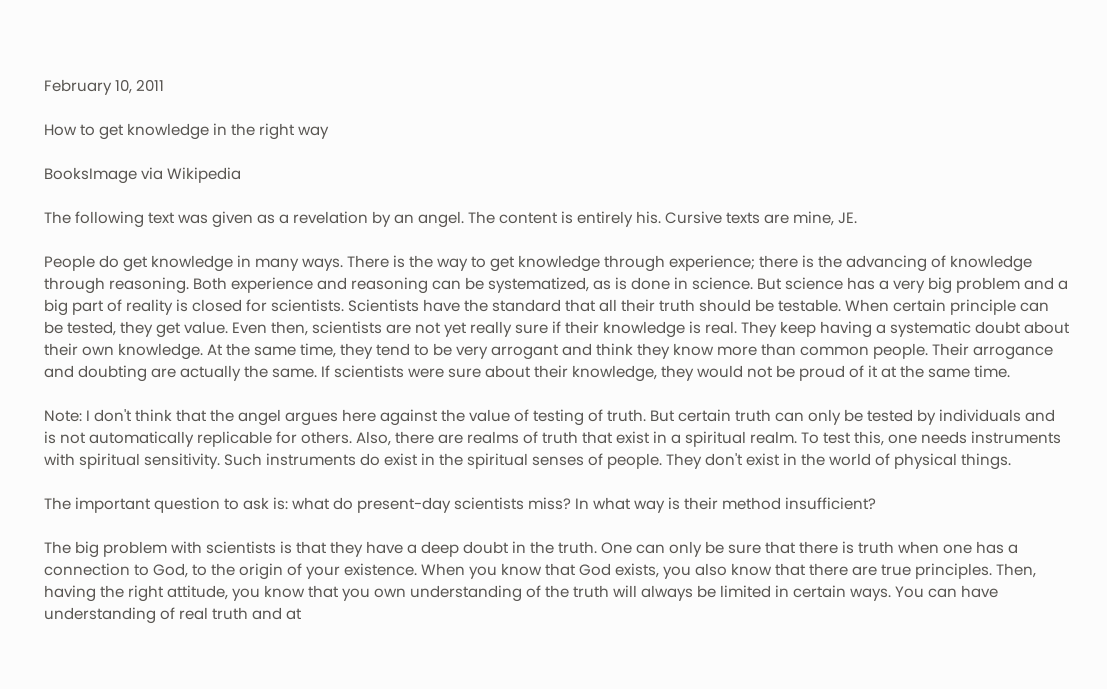February 10, 2011

How to get knowledge in the right way

BooksImage via Wikipedia

The following text was given as a revelation by an angel. The content is entirely his. Cursive texts are mine, JE.

People do get knowledge in many ways. There is the way to get knowledge through experience; there is the advancing of knowledge through reasoning. Both experience and reasoning can be systematized, as is done in science. But science has a very big problem and a big part of reality is closed for scientists. Scientists have the standard that all their truth should be testable. When certain principle can be tested, they get value. Even then, scientists are not yet really sure if their knowledge is real. They keep having a systematic doubt about their own knowledge. At the same time, they tend to be very arrogant and think they know more than common people. Their arrogance and doubting are actually the same. If scientists were sure about their knowledge, they would not be proud of it at the same time.

Note: I don't think that the angel argues here against the value of testing of truth. But certain truth can only be tested by individuals and is not automatically replicable for others. Also, there are realms of truth that exist in a spiritual realm. To test this, one needs instruments with spiritual sensitivity. Such instruments do exist in the spiritual senses of people. They don't exist in the world of physical things.

The important question to ask is: what do present-day scientists miss? In what way is their method insufficient?

The big problem with scientists is that they have a deep doubt in the truth. One can only be sure that there is truth when one has a connection to God, to the origin of your existence. When you know that God exists, you also know that there are true principles. Then, having the right attitude, you know that you own understanding of the truth will always be limited in certain ways. You can have understanding of real truth and at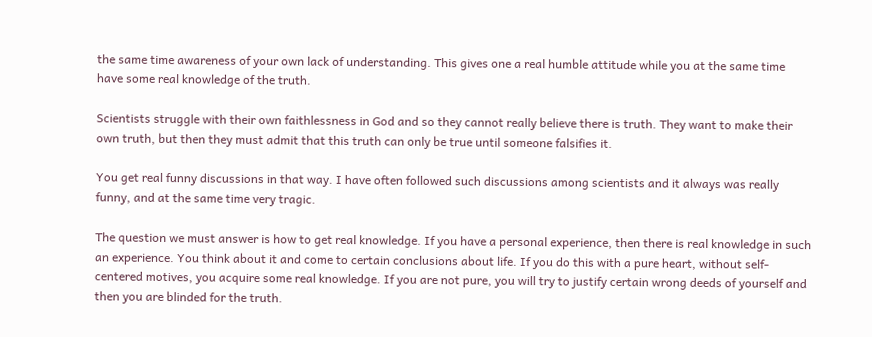the same time awareness of your own lack of understanding. This gives one a real humble attitude while you at the same time have some real knowledge of the truth.

Scientists struggle with their own faithlessness in God and so they cannot really believe there is truth. They want to make their own truth, but then they must admit that this truth can only be true until someone falsifies it.

You get real funny discussions in that way. I have often followed such discussions among scientists and it always was really funny, and at the same time very tragic.

The question we must answer is how to get real knowledge. If you have a personal experience, then there is real knowledge in such an experience. You think about it and come to certain conclusions about life. If you do this with a pure heart, without self-centered motives, you acquire some real knowledge. If you are not pure, you will try to justify certain wrong deeds of yourself and then you are blinded for the truth.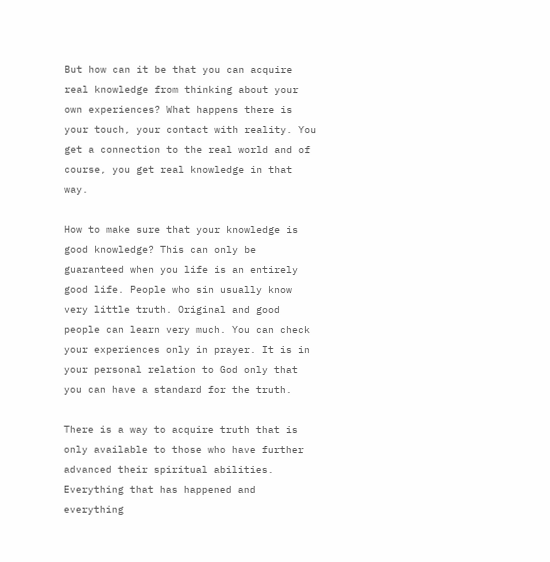But how can it be that you can acquire real knowledge from thinking about your own experiences? What happens there is your touch, your contact with reality. You get a connection to the real world and of course, you get real knowledge in that way.

How to make sure that your knowledge is good knowledge? This can only be guaranteed when you life is an entirely good life. People who sin usually know very little truth. Original and good people can learn very much. You can check your experiences only in prayer. It is in your personal relation to God only that you can have a standard for the truth.

There is a way to acquire truth that is only available to those who have further advanced their spiritual abilities. Everything that has happened and everything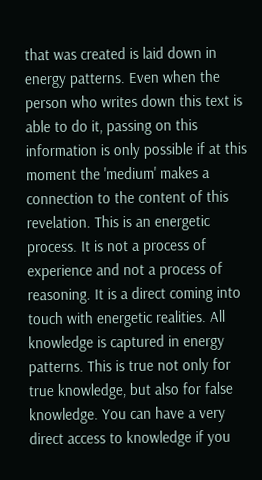that was created is laid down in energy patterns. Even when the person who writes down this text is able to do it, passing on this information is only possible if at this moment the 'medium' makes a connection to the content of this revelation. This is an energetic process. It is not a process of experience and not a process of reasoning. It is a direct coming into touch with energetic realities. All knowledge is captured in energy patterns. This is true not only for true knowledge, but also for false knowledge. You can have a very direct access to knowledge if you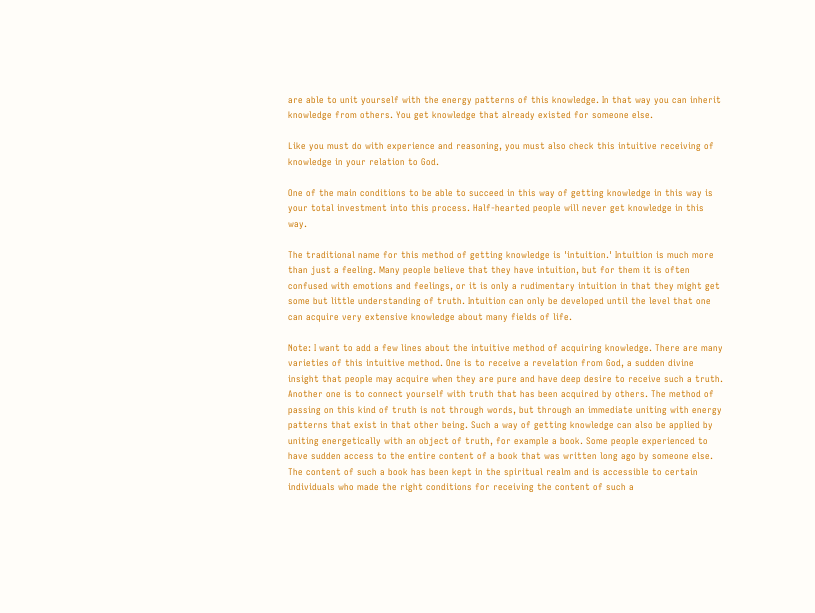are able to unit yourself with the energy patterns of this knowledge. In that way you can inherit knowledge from others. You get knowledge that already existed for someone else.

Like you must do with experience and reasoning, you must also check this intuitive receiving of knowledge in your relation to God.

One of the main conditions to be able to succeed in this way of getting knowledge in this way is your total investment into this process. Half-hearted people will never get knowledge in this way.

The traditional name for this method of getting knowledge is 'intuition.' Intuition is much more than just a feeling. Many people believe that they have intuition, but for them it is often confused with emotions and feelings, or it is only a rudimentary intuition in that they might get some but little understanding of truth. Intuition can only be developed until the level that one can acquire very extensive knowledge about many fields of life.

Note: I want to add a few lines about the intuitive method of acquiring knowledge. There are many varieties of this intuitive method. One is to receive a revelation from God, a sudden divine insight that people may acquire when they are pure and have deep desire to receive such a truth. Another one is to connect yourself with truth that has been acquired by others. The method of passing on this kind of truth is not through words, but through an immediate uniting with energy patterns that exist in that other being. Such a way of getting knowledge can also be applied by uniting energetically with an object of truth, for example a book. Some people experienced to have sudden access to the entire content of a book that was written long ago by someone else. The content of such a book has been kept in the spiritual realm and is accessible to certain individuals who made the right conditions for receiving the content of such a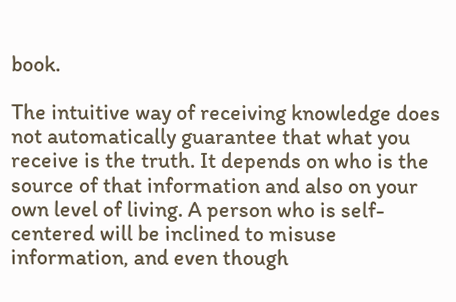book.

The intuitive way of receiving knowledge does not automatically guarantee that what you receive is the truth. It depends on who is the source of that information and also on your own level of living. A person who is self-centered will be inclined to misuse information, and even though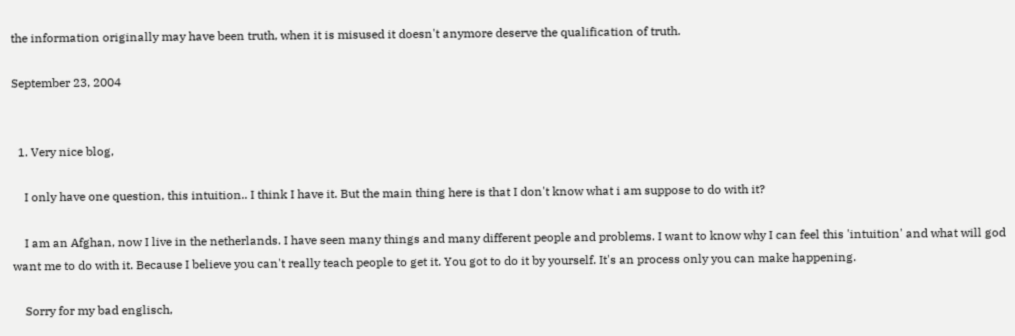the information originally may have been truth, when it is misused it doesn't anymore deserve the qualification of truth.

September 23, 2004


  1. Very nice blog,

    I only have one question, this intuition.. I think I have it. But the main thing here is that I don't know what i am suppose to do with it?

    I am an Afghan, now I live in the netherlands. I have seen many things and many different people and problems. I want to know why I can feel this 'intuition' and what will god want me to do with it. Because I believe you can't really teach people to get it. You got to do it by yourself. It's an process only you can make happening.

    Sorry for my bad englisch,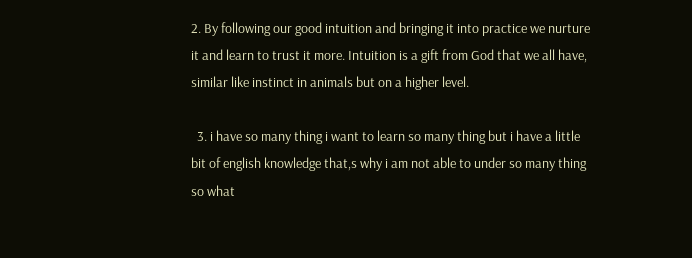2. By following our good intuition and bringing it into practice we nurture it and learn to trust it more. Intuition is a gift from God that we all have, similar like instinct in animals but on a higher level.

  3. i have so many thing i want to learn so many thing but i have a little bit of english knowledge that,s why i am not able to under so many thing so what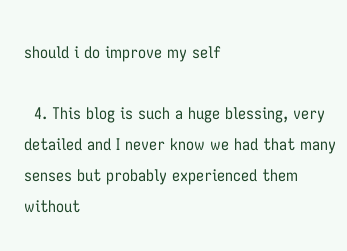should i do improve my self

  4. This blog is such a huge blessing, very detailed and I never know we had that many senses but probably experienced them without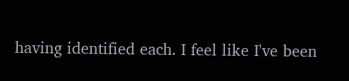having identified each. I feel like I've been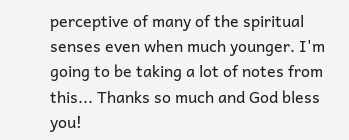perceptive of many of the spiritual senses even when much younger. I'm going to be taking a lot of notes from this... Thanks so much and God bless you!